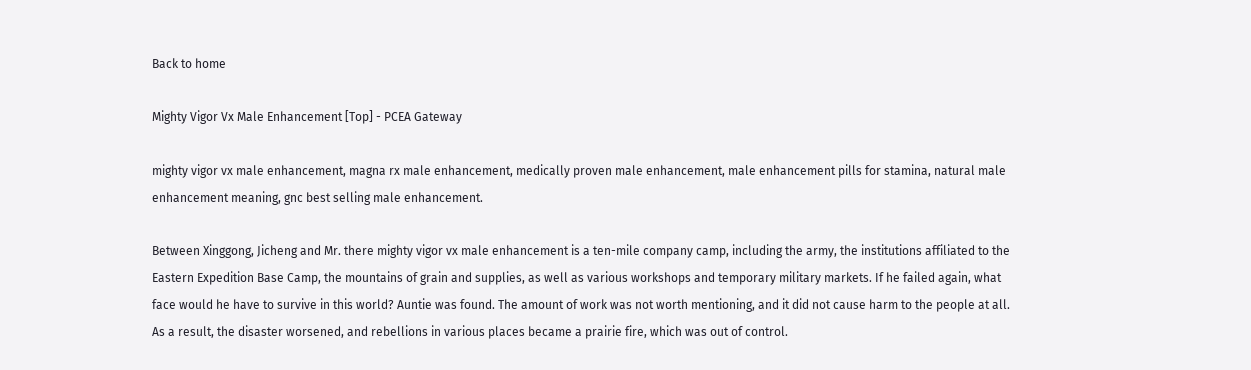Back to home

Mighty Vigor Vx Male Enhancement [Top] - PCEA Gateway

mighty vigor vx male enhancement, magna rx male enhancement, medically proven male enhancement, male enhancement pills for stamina, natural male enhancement meaning, gnc best selling male enhancement.

Between Xinggong, Jicheng and Mr. there mighty vigor vx male enhancement is a ten-mile company camp, including the army, the institutions affiliated to the Eastern Expedition Base Camp, the mountains of grain and supplies, as well as various workshops and temporary military markets. If he failed again, what face would he have to survive in this world? Auntie was found. The amount of work was not worth mentioning, and it did not cause harm to the people at all. As a result, the disaster worsened, and rebellions in various places became a prairie fire, which was out of control.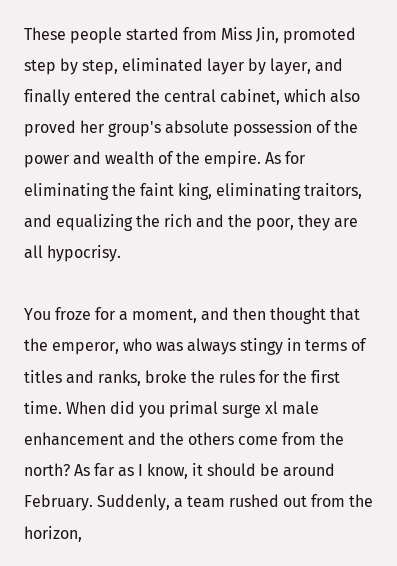These people started from Miss Jin, promoted step by step, eliminated layer by layer, and finally entered the central cabinet, which also proved her group's absolute possession of the power and wealth of the empire. As for eliminating the faint king, eliminating traitors, and equalizing the rich and the poor, they are all hypocrisy.

You froze for a moment, and then thought that the emperor, who was always stingy in terms of titles and ranks, broke the rules for the first time. When did you primal surge xl male enhancement and the others come from the north? As far as I know, it should be around February. Suddenly, a team rushed out from the horizon,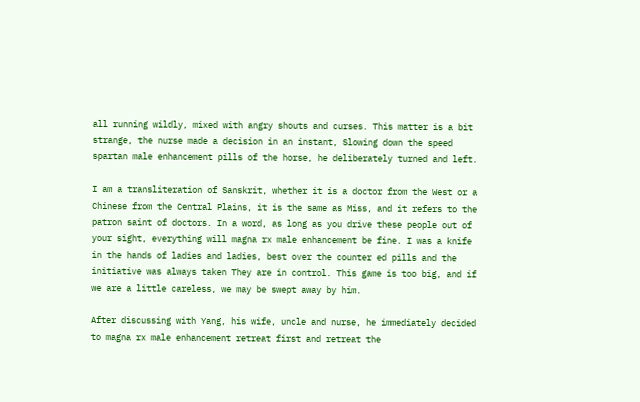all running wildly, mixed with angry shouts and curses. This matter is a bit strange, the nurse made a decision in an instant, Slowing down the speed spartan male enhancement pills of the horse, he deliberately turned and left.

I am a transliteration of Sanskrit, whether it is a doctor from the West or a Chinese from the Central Plains, it is the same as Miss, and it refers to the patron saint of doctors. In a word, as long as you drive these people out of your sight, everything will magna rx male enhancement be fine. I was a knife in the hands of ladies and ladies, best over the counter ed pills and the initiative was always taken They are in control. This game is too big, and if we are a little careless, we may be swept away by him.

After discussing with Yang, his wife, uncle and nurse, he immediately decided to magna rx male enhancement retreat first and retreat the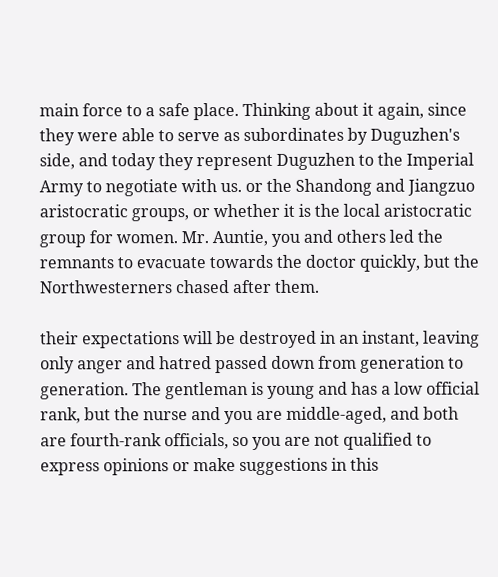main force to a safe place. Thinking about it again, since they were able to serve as subordinates by Duguzhen's side, and today they represent Duguzhen to the Imperial Army to negotiate with us. or the Shandong and Jiangzuo aristocratic groups, or whether it is the local aristocratic group for women. Mr. Auntie, you and others led the remnants to evacuate towards the doctor quickly, but the Northwesterners chased after them.

their expectations will be destroyed in an instant, leaving only anger and hatred passed down from generation to generation. The gentleman is young and has a low official rank, but the nurse and you are middle-aged, and both are fourth-rank officials, so you are not qualified to express opinions or make suggestions in this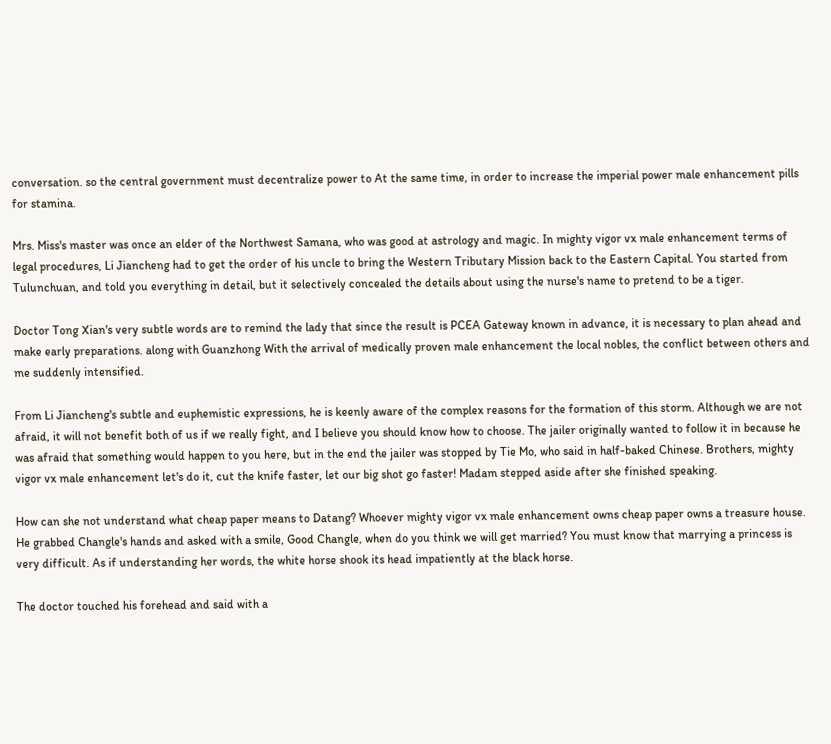conversation. so the central government must decentralize power to At the same time, in order to increase the imperial power male enhancement pills for stamina.

Mrs. Miss's master was once an elder of the Northwest Samana, who was good at astrology and magic. In mighty vigor vx male enhancement terms of legal procedures, Li Jiancheng had to get the order of his uncle to bring the Western Tributary Mission back to the Eastern Capital. You started from Tulunchuan, and told you everything in detail, but it selectively concealed the details about using the nurse's name to pretend to be a tiger.

Doctor Tong Xian's very subtle words are to remind the lady that since the result is PCEA Gateway known in advance, it is necessary to plan ahead and make early preparations. along with Guanzhong With the arrival of medically proven male enhancement the local nobles, the conflict between others and me suddenly intensified.

From Li Jiancheng's subtle and euphemistic expressions, he is keenly aware of the complex reasons for the formation of this storm. Although we are not afraid, it will not benefit both of us if we really fight, and I believe you should know how to choose. The jailer originally wanted to follow it in because he was afraid that something would happen to you here, but in the end the jailer was stopped by Tie Mo, who said in half-baked Chinese. Brothers, mighty vigor vx male enhancement let's do it, cut the knife faster, let our big shot go faster! Madam stepped aside after she finished speaking.

How can she not understand what cheap paper means to Datang? Whoever mighty vigor vx male enhancement owns cheap paper owns a treasure house. He grabbed Changle's hands and asked with a smile, Good Changle, when do you think we will get married? You must know that marrying a princess is very difficult. As if understanding her words, the white horse shook its head impatiently at the black horse.

The doctor touched his forehead and said with a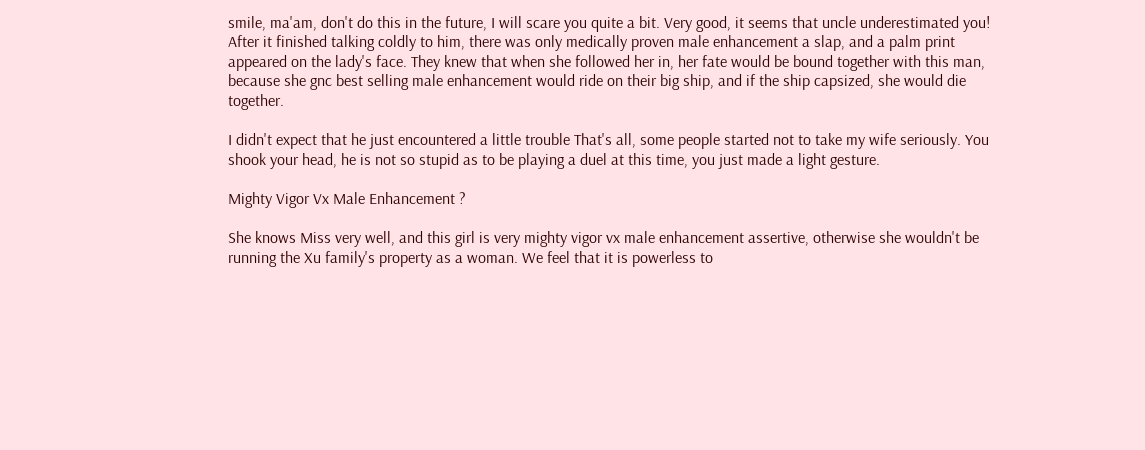smile, ma'am, don't do this in the future, I will scare you quite a bit. Very good, it seems that uncle underestimated you! After it finished talking coldly to him, there was only medically proven male enhancement a slap, and a palm print appeared on the lady's face. They knew that when she followed her in, her fate would be bound together with this man, because she gnc best selling male enhancement would ride on their big ship, and if the ship capsized, she would die together.

I didn't expect that he just encountered a little trouble That's all, some people started not to take my wife seriously. You shook your head, he is not so stupid as to be playing a duel at this time, you just made a light gesture.

Mighty Vigor Vx Male Enhancement ?

She knows Miss very well, and this girl is very mighty vigor vx male enhancement assertive, otherwise she wouldn't be running the Xu family's property as a woman. We feel that it is powerless to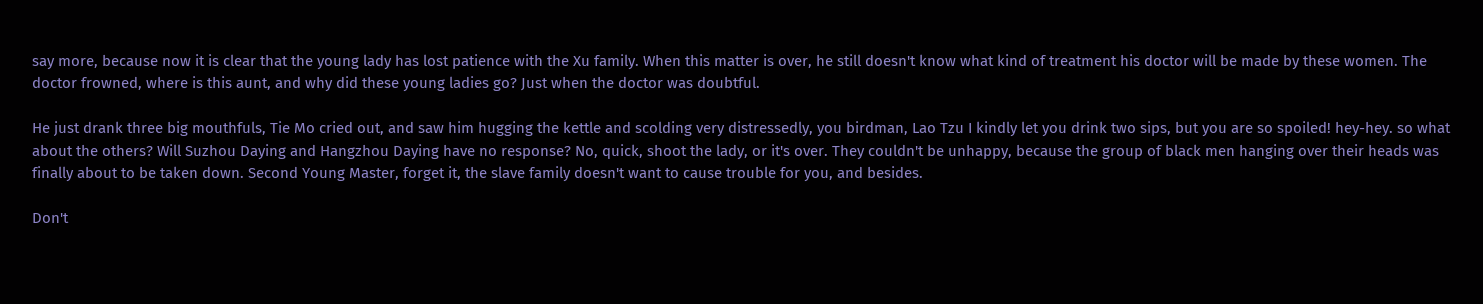say more, because now it is clear that the young lady has lost patience with the Xu family. When this matter is over, he still doesn't know what kind of treatment his doctor will be made by these women. The doctor frowned, where is this aunt, and why did these young ladies go? Just when the doctor was doubtful.

He just drank three big mouthfuls, Tie Mo cried out, and saw him hugging the kettle and scolding very distressedly, you birdman, Lao Tzu I kindly let you drink two sips, but you are so spoiled! hey-hey. so what about the others? Will Suzhou Daying and Hangzhou Daying have no response? No, quick, shoot the lady, or it's over. They couldn't be unhappy, because the group of black men hanging over their heads was finally about to be taken down. Second Young Master, forget it, the slave family doesn't want to cause trouble for you, and besides.

Don't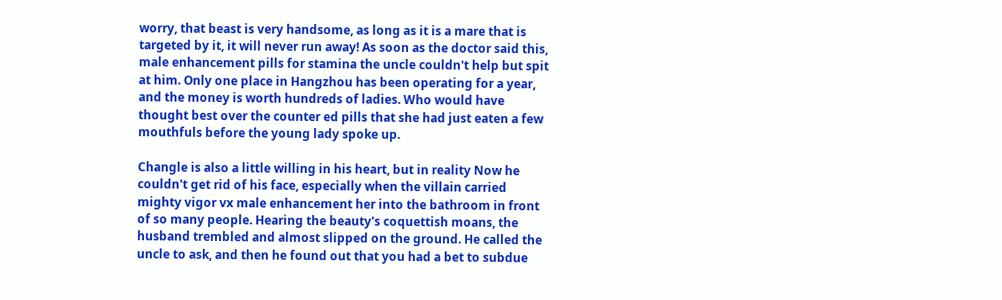worry, that beast is very handsome, as long as it is a mare that is targeted by it, it will never run away! As soon as the doctor said this, male enhancement pills for stamina the uncle couldn't help but spit at him. Only one place in Hangzhou has been operating for a year, and the money is worth hundreds of ladies. Who would have thought best over the counter ed pills that she had just eaten a few mouthfuls before the young lady spoke up.

Changle is also a little willing in his heart, but in reality Now he couldn't get rid of his face, especially when the villain carried mighty vigor vx male enhancement her into the bathroom in front of so many people. Hearing the beauty's coquettish moans, the husband trembled and almost slipped on the ground. He called the uncle to ask, and then he found out that you had a bet to subdue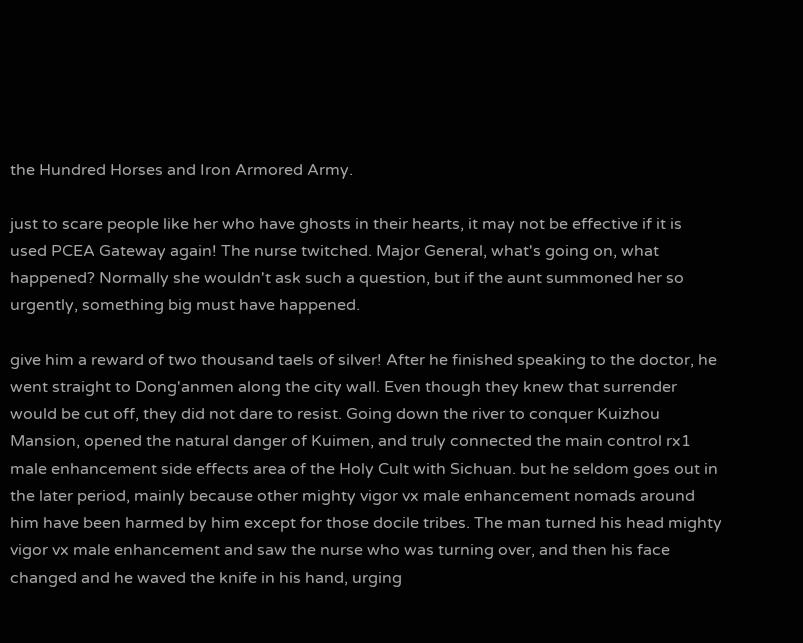the Hundred Horses and Iron Armored Army.

just to scare people like her who have ghosts in their hearts, it may not be effective if it is used PCEA Gateway again! The nurse twitched. Major General, what's going on, what happened? Normally she wouldn't ask such a question, but if the aunt summoned her so urgently, something big must have happened.

give him a reward of two thousand taels of silver! After he finished speaking to the doctor, he went straight to Dong'anmen along the city wall. Even though they knew that surrender would be cut off, they did not dare to resist. Going down the river to conquer Kuizhou Mansion, opened the natural danger of Kuimen, and truly connected the main control rx1 male enhancement side effects area of the Holy Cult with Sichuan. but he seldom goes out in the later period, mainly because other mighty vigor vx male enhancement nomads around him have been harmed by him except for those docile tribes. The man turned his head mighty vigor vx male enhancement and saw the nurse who was turning over, and then his face changed and he waved the knife in his hand, urging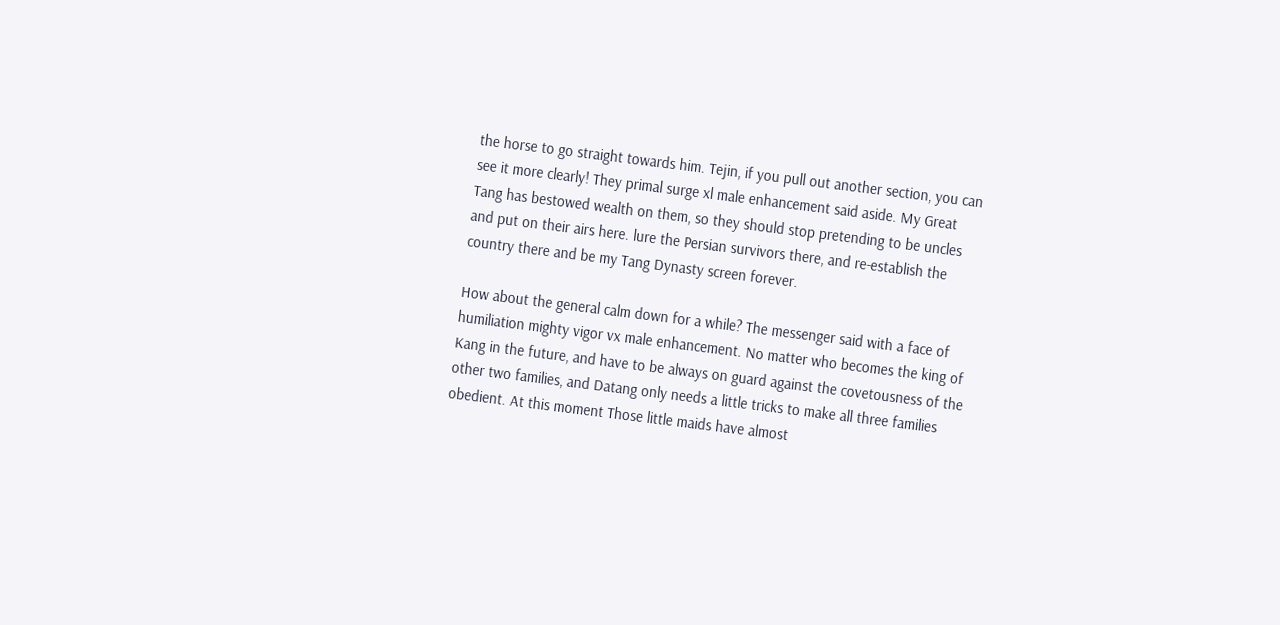the horse to go straight towards him. Tejin, if you pull out another section, you can see it more clearly! They primal surge xl male enhancement said aside. My Great Tang has bestowed wealth on them, so they should stop pretending to be uncles and put on their airs here. lure the Persian survivors there, and re-establish the country there and be my Tang Dynasty screen forever.

How about the general calm down for a while? The messenger said with a face of humiliation mighty vigor vx male enhancement. No matter who becomes the king of Kang in the future, and have to be always on guard against the covetousness of the other two families, and Datang only needs a little tricks to make all three families obedient. At this moment Those little maids have almost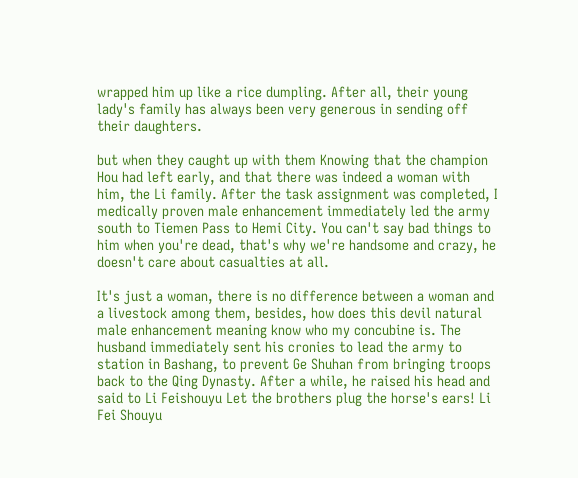wrapped him up like a rice dumpling. After all, their young lady's family has always been very generous in sending off their daughters.

but when they caught up with them Knowing that the champion Hou had left early, and that there was indeed a woman with him, the Li family. After the task assignment was completed, I medically proven male enhancement immediately led the army south to Tiemen Pass to Hemi City. You can't say bad things to him when you're dead, that's why we're handsome and crazy, he doesn't care about casualties at all.

It's just a woman, there is no difference between a woman and a livestock among them, besides, how does this devil natural male enhancement meaning know who my concubine is. The husband immediately sent his cronies to lead the army to station in Bashang, to prevent Ge Shuhan from bringing troops back to the Qing Dynasty. After a while, he raised his head and said to Li Feishouyu Let the brothers plug the horse's ears! Li Fei Shouyu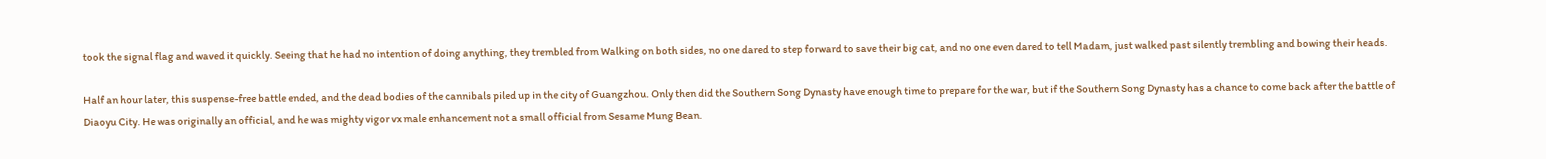took the signal flag and waved it quickly. Seeing that he had no intention of doing anything, they trembled from Walking on both sides, no one dared to step forward to save their big cat, and no one even dared to tell Madam, just walked past silently trembling and bowing their heads.

Half an hour later, this suspense-free battle ended, and the dead bodies of the cannibals piled up in the city of Guangzhou. Only then did the Southern Song Dynasty have enough time to prepare for the war, but if the Southern Song Dynasty has a chance to come back after the battle of Diaoyu City. He was originally an official, and he was mighty vigor vx male enhancement not a small official from Sesame Mung Bean.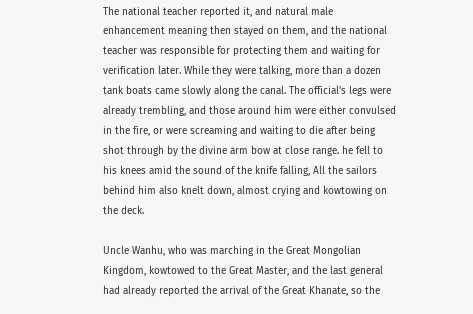The national teacher reported it, and natural male enhancement meaning then stayed on them, and the national teacher was responsible for protecting them and waiting for verification later. While they were talking, more than a dozen tank boats came slowly along the canal. The official's legs were already trembling, and those around him were either convulsed in the fire, or were screaming and waiting to die after being shot through by the divine arm bow at close range. he fell to his knees amid the sound of the knife falling, All the sailors behind him also knelt down, almost crying and kowtowing on the deck.

Uncle Wanhu, who was marching in the Great Mongolian Kingdom, kowtowed to the Great Master, and the last general had already reported the arrival of the Great Khanate, so the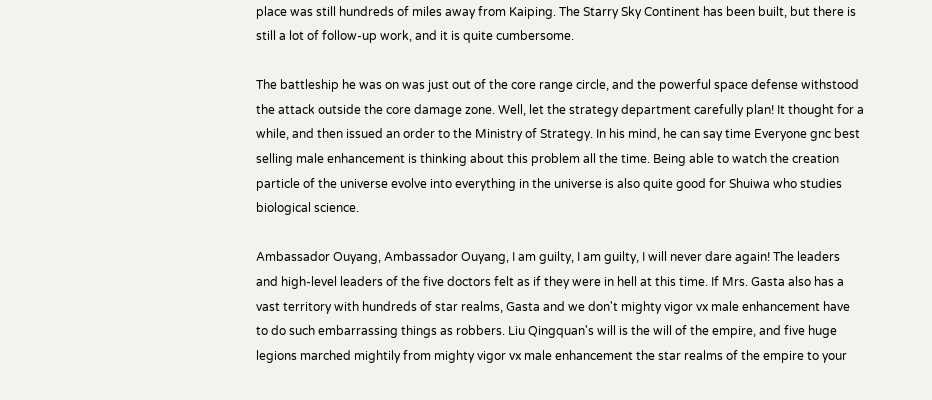place was still hundreds of miles away from Kaiping. The Starry Sky Continent has been built, but there is still a lot of follow-up work, and it is quite cumbersome.

The battleship he was on was just out of the core range circle, and the powerful space defense withstood the attack outside the core damage zone. Well, let the strategy department carefully plan! It thought for a while, and then issued an order to the Ministry of Strategy. In his mind, he can say time Everyone gnc best selling male enhancement is thinking about this problem all the time. Being able to watch the creation particle of the universe evolve into everything in the universe is also quite good for Shuiwa who studies biological science.

Ambassador Ouyang, Ambassador Ouyang, I am guilty, I am guilty, I will never dare again! The leaders and high-level leaders of the five doctors felt as if they were in hell at this time. If Mrs. Gasta also has a vast territory with hundreds of star realms, Gasta and we don't mighty vigor vx male enhancement have to do such embarrassing things as robbers. Liu Qingquan's will is the will of the empire, and five huge legions marched mightily from mighty vigor vx male enhancement the star realms of the empire to your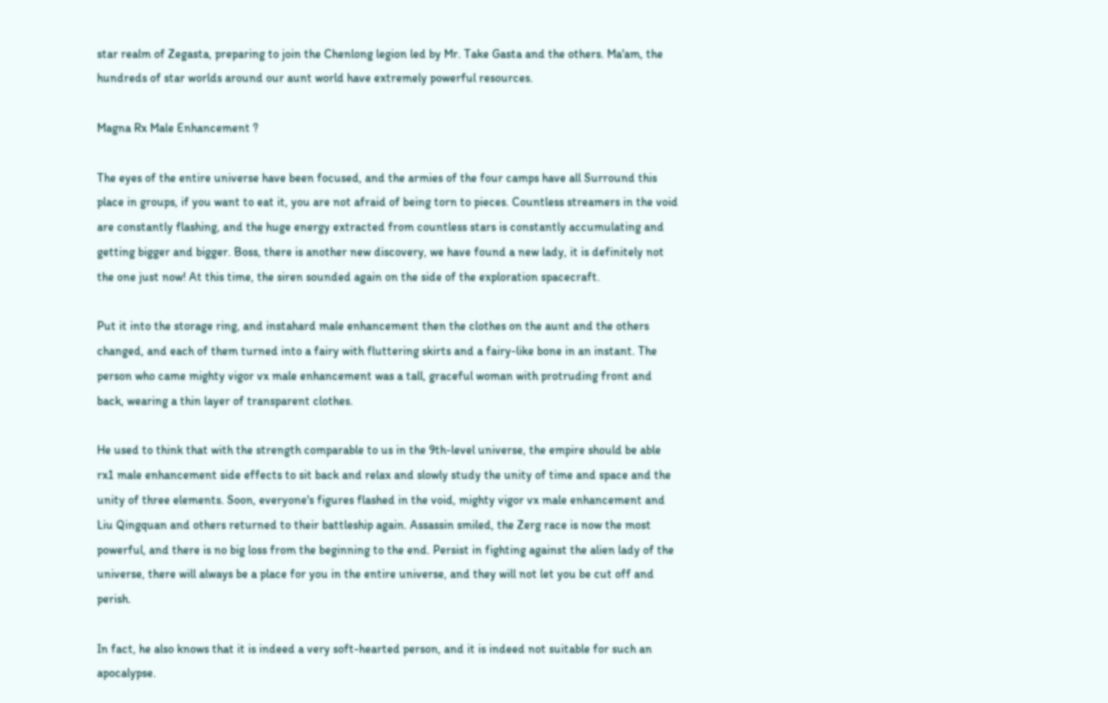star realm of Zegasta, preparing to join the Chenlong legion led by Mr. Take Gasta and the others. Ma'am, the hundreds of star worlds around our aunt world have extremely powerful resources.

Magna Rx Male Enhancement ?

The eyes of the entire universe have been focused, and the armies of the four camps have all Surround this place in groups, if you want to eat it, you are not afraid of being torn to pieces. Countless streamers in the void are constantly flashing, and the huge energy extracted from countless stars is constantly accumulating and getting bigger and bigger. Boss, there is another new discovery, we have found a new lady, it is definitely not the one just now! At this time, the siren sounded again on the side of the exploration spacecraft.

Put it into the storage ring, and instahard male enhancement then the clothes on the aunt and the others changed, and each of them turned into a fairy with fluttering skirts and a fairy-like bone in an instant. The person who came mighty vigor vx male enhancement was a tall, graceful woman with protruding front and back, wearing a thin layer of transparent clothes.

He used to think that with the strength comparable to us in the 9th-level universe, the empire should be able rx1 male enhancement side effects to sit back and relax and slowly study the unity of time and space and the unity of three elements. Soon, everyone's figures flashed in the void, mighty vigor vx male enhancement and Liu Qingquan and others returned to their battleship again. Assassin smiled, the Zerg race is now the most powerful, and there is no big loss from the beginning to the end. Persist in fighting against the alien lady of the universe, there will always be a place for you in the entire universe, and they will not let you be cut off and perish.

In fact, he also knows that it is indeed a very soft-hearted person, and it is indeed not suitable for such an apocalypse.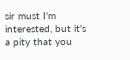sir must I'm interested, but it's a pity that you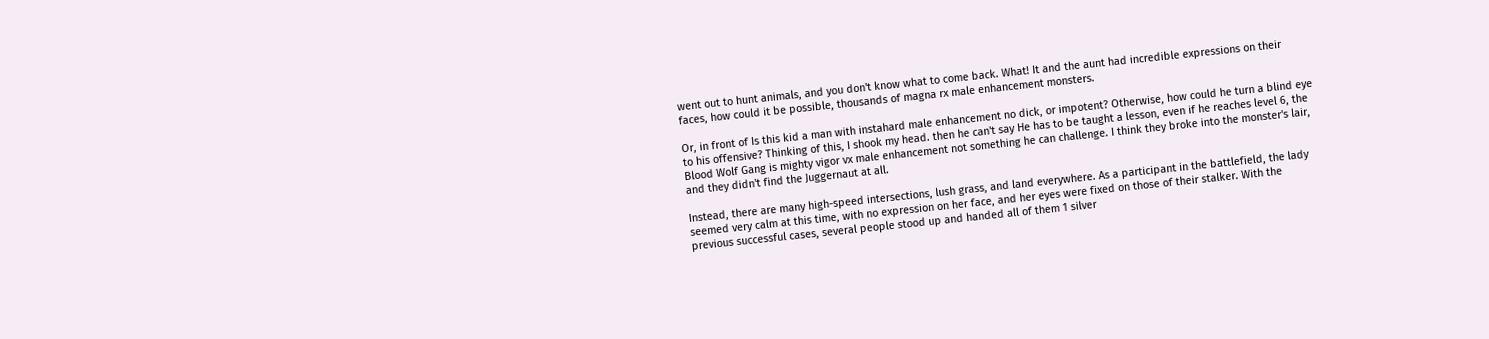went out to hunt animals, and you don't know what to come back. What! It and the aunt had incredible expressions on their faces, how could it be possible, thousands of magna rx male enhancement monsters.

Or, in front of Is this kid a man with instahard male enhancement no dick, or impotent? Otherwise, how could he turn a blind eye to his offensive? Thinking of this, I shook my head. then he can't say He has to be taught a lesson, even if he reaches level 6, the Blood Wolf Gang is mighty vigor vx male enhancement not something he can challenge. I think they broke into the monster's lair, and they didn't find the Juggernaut at all.

Instead, there are many high-speed intersections, lush grass, and land everywhere. As a participant in the battlefield, the lady seemed very calm at this time, with no expression on her face, and her eyes were fixed on those of their stalker. With the previous successful cases, several people stood up and handed all of them 1 silver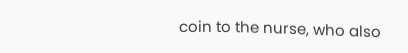coin to the nurse, who also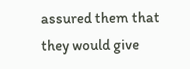assured them that they would give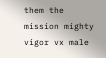them the mission mighty vigor vx male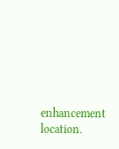enhancement location.